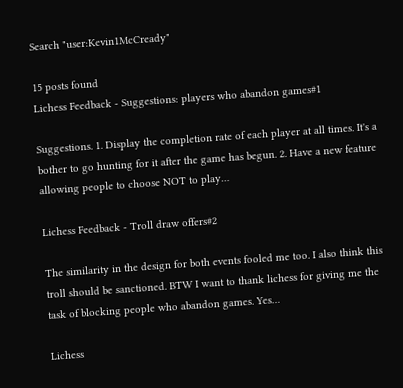Search "user:Kevin1McCready"

15 posts found
Lichess Feedback - Suggestions: players who abandon games#1

Suggestions. 1. Display the completion rate of each player at all times. It's a bother to go hunting for it after the game has begun. 2. Have a new feature allowing people to choose NOT to play…

Lichess Feedback - Troll draw offers#2

The similarity in the design for both events fooled me too. I also think this troll should be sanctioned. BTW I want to thank lichess for giving me the task of blocking people who abandon games. Yes…

Lichess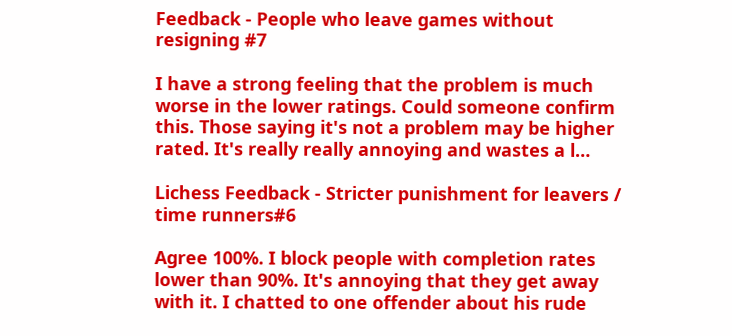Feedback - People who leave games without resigning #7

I have a strong feeling that the problem is much worse in the lower ratings. Could someone confirm this. Those saying it's not a problem may be higher rated. It's really really annoying and wastes a l…

Lichess Feedback - Stricter punishment for leavers / time runners#6

Agree 100%. I block people with completion rates lower than 90%. It's annoying that they get away with it. I chatted to one offender about his rude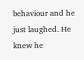behaviour and he just laughed. He knew he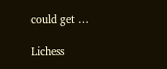could get …

Lichess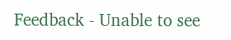Feedback - Unable to see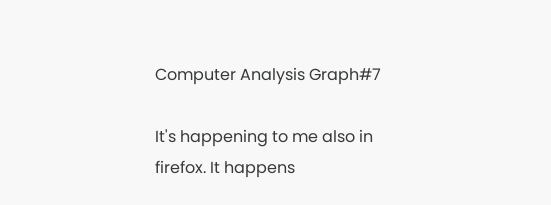Computer Analysis Graph#7

It's happening to me also in firefox. It happens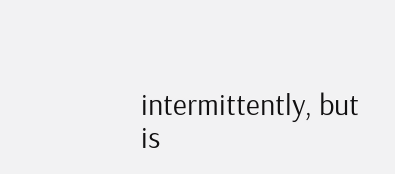intermittently, but is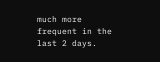much more frequent in the last 2 days.